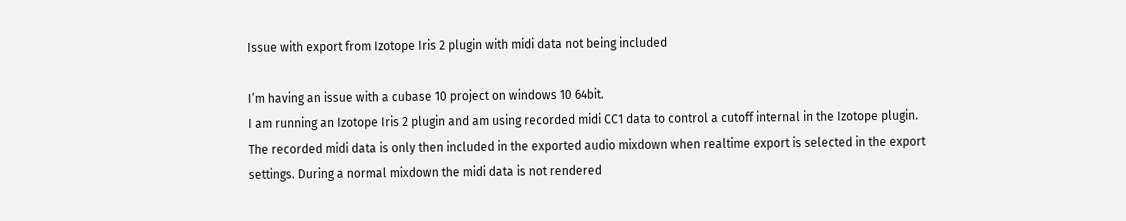Issue with export from Izotope Iris 2 plugin with midi data not being included

I’m having an issue with a cubase 10 project on windows 10 64bit.
I am running an Izotope Iris 2 plugin and am using recorded midi CC1 data to control a cutoff internal in the Izotope plugin.
The recorded midi data is only then included in the exported audio mixdown when realtime export is selected in the export settings. During a normal mixdown the midi data is not rendered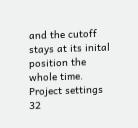and the cutoff stays at its inital position the whole time. Project settings 32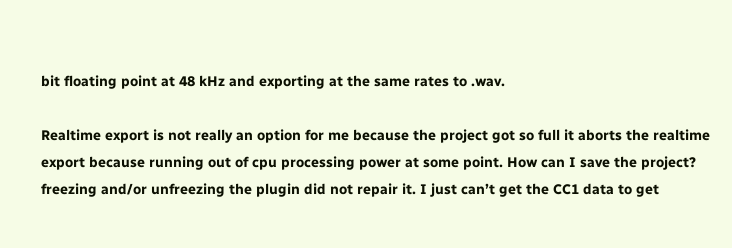bit floating point at 48 kHz and exporting at the same rates to .wav.

Realtime export is not really an option for me because the project got so full it aborts the realtime export because running out of cpu processing power at some point. How can I save the project? freezing and/or unfreezing the plugin did not repair it. I just can’t get the CC1 data to get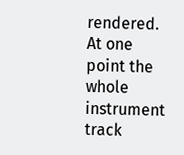rendered. At one point the whole instrument track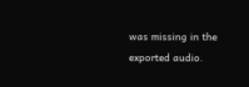was missing in the exported audio.